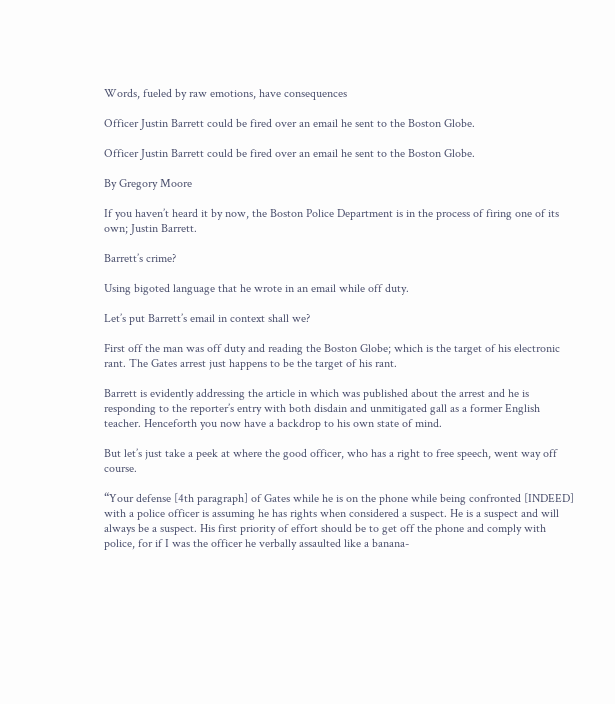Words, fueled by raw emotions, have consequences

Officer Justin Barrett could be fired over an email he sent to the Boston Globe.

Officer Justin Barrett could be fired over an email he sent to the Boston Globe.

By Gregory Moore

If you haven’t heard it by now, the Boston Police Department is in the process of firing one of its own; Justin Barrett.

Barrett’s crime?

Using bigoted language that he wrote in an email while off duty.

Let’s put Barrett’s email in context shall we?

First off the man was off duty and reading the Boston Globe; which is the target of his electronic rant. The Gates arrest just happens to be the target of his rant.

Barrett is evidently addressing the article in which was published about the arrest and he is responding to the reporter’s entry with both disdain and unmitigated gall as a former English teacher. Henceforth you now have a backdrop to his own state of mind.

But let’s just take a peek at where the good officer, who has a right to free speech, went way off course.

“Your defense [4th paragraph] of Gates while he is on the phone while being confronted [INDEED] with a police officer is assuming he has rights when considered a suspect. He is a suspect and will always be a suspect. His first priority of effort should be to get off the phone and comply with police, for if I was the officer he verbally assaulted like a banana-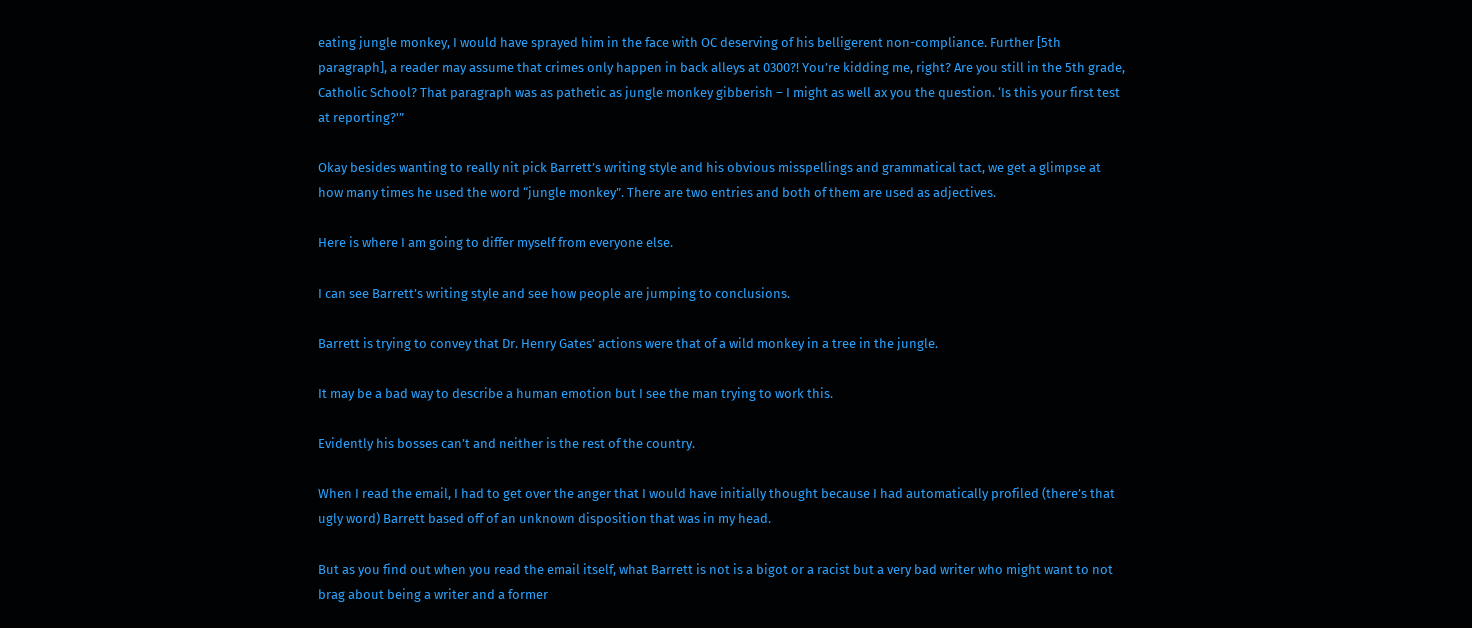eating jungle monkey, I would have sprayed him in the face with OC deserving of his belligerent non-compliance. Further [5th paragraph], a reader may assume that crimes only happen in back alleys at 0300?! You’re kidding me, right? Are you still in the 5th grade, Catholic School? That paragraph was as pathetic as jungle monkey gibberish – I might as well ax you the question. ‘Is this your first test at reporting?'”

Okay besides wanting to really nit pick Barrett’s writing style and his obvious misspellings and grammatical tact, we get a glimpse at how many times he used the word “jungle monkey”. There are two entries and both of them are used as adjectives.

Here is where I am going to differ myself from everyone else.

I can see Barrett’s writing style and see how people are jumping to conclusions.

Barrett is trying to convey that Dr. Henry Gates’ actions were that of a wild monkey in a tree in the jungle.

It may be a bad way to describe a human emotion but I see the man trying to work this.

Evidently his bosses can’t and neither is the rest of the country.

When I read the email, I had to get over the anger that I would have initially thought because I had automatically profiled (there’s that ugly word) Barrett based off of an unknown disposition that was in my head.

But as you find out when you read the email itself, what Barrett is not is a bigot or a racist but a very bad writer who might want to not brag about being a writer and a former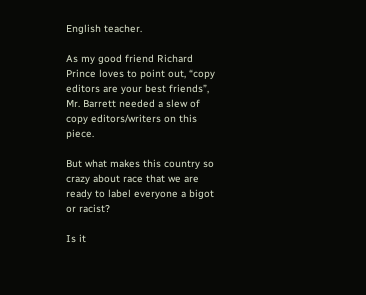English teacher.

As my good friend Richard Prince loves to point out, “copy editors are your best friends”, Mr. Barrett needed a slew of copy editors/writers on this piece.

But what makes this country so crazy about race that we are ready to label everyone a bigot or racist?

Is it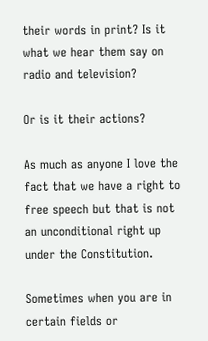their words in print? Is it what we hear them say on radio and television?

Or is it their actions?

As much as anyone I love the fact that we have a right to free speech but that is not an unconditional right up under the Constitution.

Sometimes when you are in certain fields or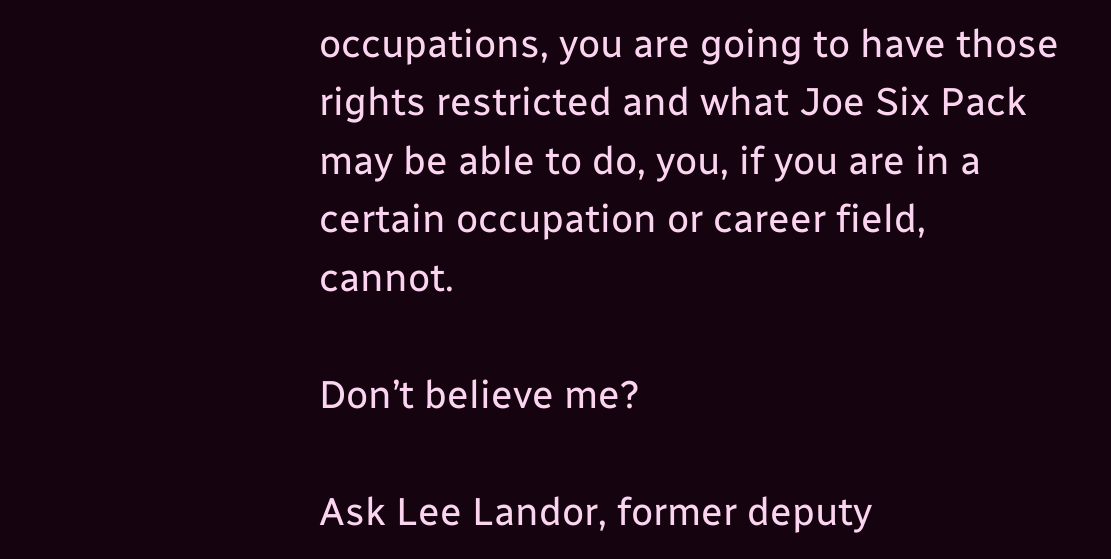occupations, you are going to have those rights restricted and what Joe Six Pack may be able to do, you, if you are in a certain occupation or career field, cannot.

Don’t believe me?

Ask Lee Landor, former deputy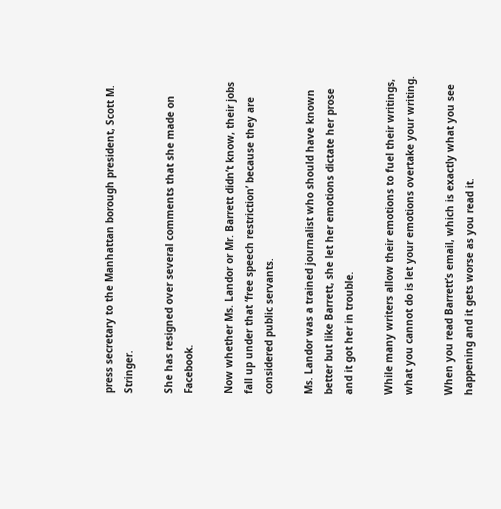press secretary to the Manhattan borough president, Scott M. Stringer.

She has resigned over several comments that she made on Facebook.

Now whether Ms. Landor or Mr. Barrett didn’t know, their jobs fall up under that ‘free speech restriction’ because they are considered public servants.

Ms. Landor was a trained journalist who should have known better but like Barrett, she let her emotions dictate her prose and it got her in trouble.

While many writers allow their emotions to fuel their writings, what you cannot do is let your emotions overtake your writing.

When you read Barrett’s email, which is exactly what you see happening and it gets worse as you read it.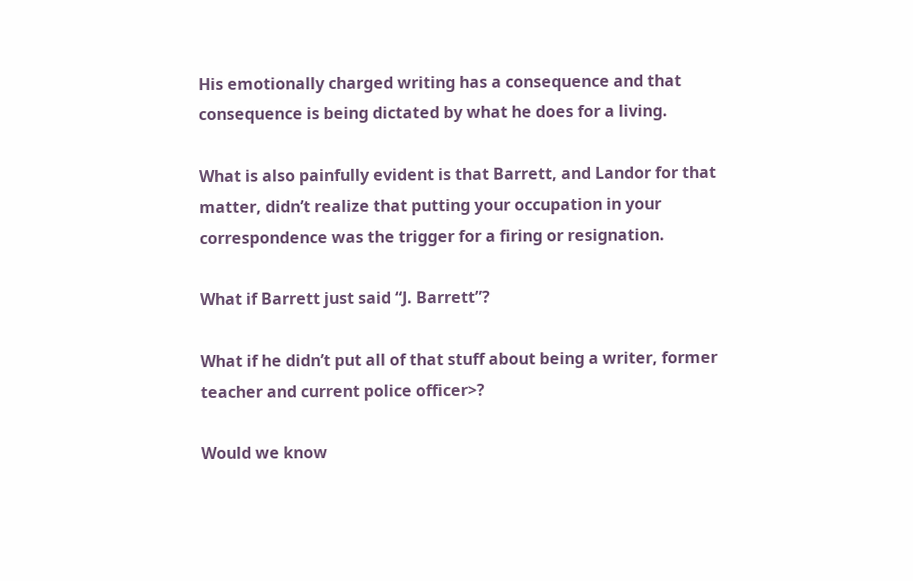His emotionally charged writing has a consequence and that consequence is being dictated by what he does for a living.

What is also painfully evident is that Barrett, and Landor for that matter, didn’t realize that putting your occupation in your correspondence was the trigger for a firing or resignation.

What if Barrett just said “J. Barrett”?

What if he didn’t put all of that stuff about being a writer, former teacher and current police officer>?

Would we know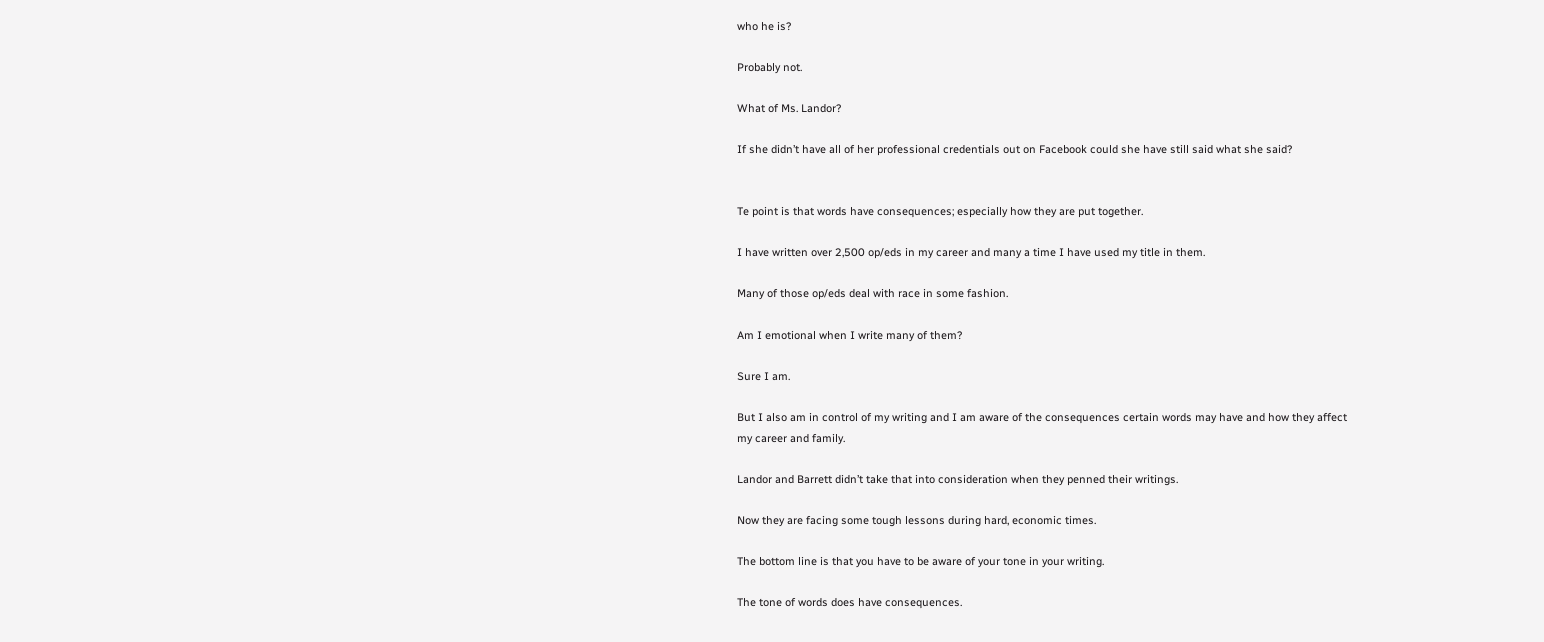who he is?

Probably not.

What of Ms. Landor?

If she didn’t have all of her professional credentials out on Facebook could she have still said what she said?


Te point is that words have consequences; especially how they are put together.

I have written over 2,500 op/eds in my career and many a time I have used my title in them.

Many of those op/eds deal with race in some fashion.

Am I emotional when I write many of them?

Sure I am.

But I also am in control of my writing and I am aware of the consequences certain words may have and how they affect my career and family.

Landor and Barrett didn’t take that into consideration when they penned their writings.

Now they are facing some tough lessons during hard, economic times.

The bottom line is that you have to be aware of your tone in your writing.

The tone of words does have consequences.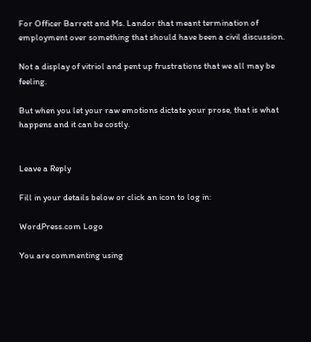For Officer Barrett and Ms. Landor that meant termination of employment over something that should have been a civil discussion.

Not a display of vitriol and pent up frustrations that we all may be feeling.

But when you let your raw emotions dictate your prose, that is what happens and it can be costly.


Leave a Reply

Fill in your details below or click an icon to log in:

WordPress.com Logo

You are commenting using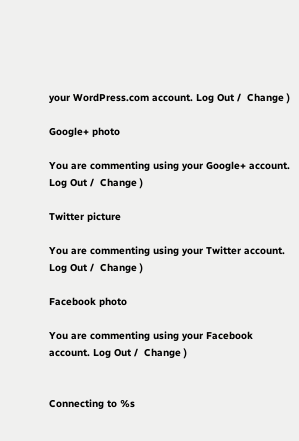your WordPress.com account. Log Out /  Change )

Google+ photo

You are commenting using your Google+ account. Log Out /  Change )

Twitter picture

You are commenting using your Twitter account. Log Out /  Change )

Facebook photo

You are commenting using your Facebook account. Log Out /  Change )


Connecting to %s